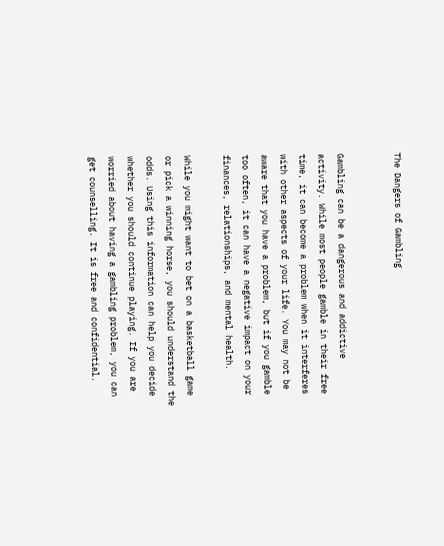The Dangers of Gambling


Gambling can be a dangerous and addictive activity. While most people gamble in their free time, it can become a problem when it interferes with other aspects of your life. You may not be aware that you have a problem, but if you gamble too often, it can have a negative impact on your finances, relationships, and mental health.

While you might want to bet on a basketball game or pick a winning horse, you should understand the odds. Using this information can help you decide whether you should continue playing. If you are worried about having a gambling problem, you can get counselling. It is free and confidential.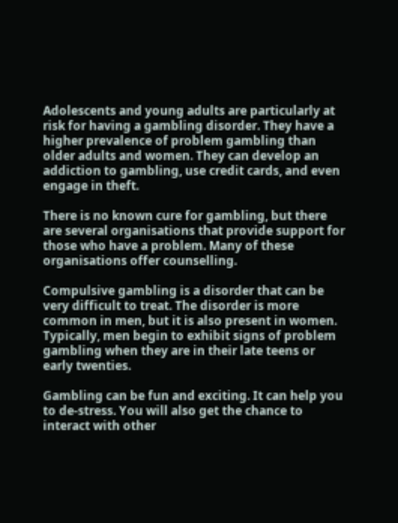Adolescents and young adults are particularly at risk for having a gambling disorder. They have a higher prevalence of problem gambling than older adults and women. They can develop an addiction to gambling, use credit cards, and even engage in theft.

There is no known cure for gambling, but there are several organisations that provide support for those who have a problem. Many of these organisations offer counselling.

Compulsive gambling is a disorder that can be very difficult to treat. The disorder is more common in men, but it is also present in women. Typically, men begin to exhibit signs of problem gambling when they are in their late teens or early twenties.

Gambling can be fun and exciting. It can help you to de-stress. You will also get the chance to interact with other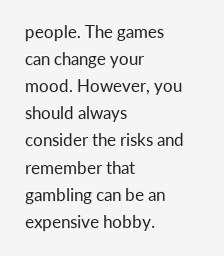people. The games can change your mood. However, you should always consider the risks and remember that gambling can be an expensive hobby.